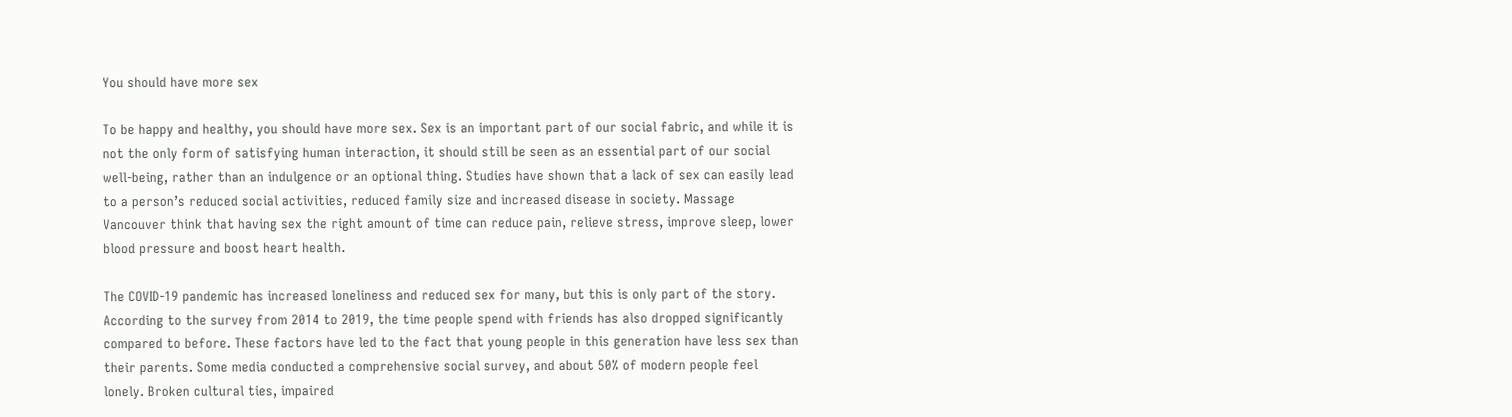You should have more sex

To be happy and healthy, you should have more sex. Sex is an important part of our social fabric, and while it is not the only form of satisfying human interaction, it should still be seen as an essential part of our social well-being, rather than an indulgence or an optional thing. Studies have shown that a lack of sex can easily lead to a person’s reduced social activities, reduced family size and increased disease in society. Massage Vancouver think that having sex the right amount of time can reduce pain, relieve stress, improve sleep, lower blood pressure and boost heart health.

The COVID-19 pandemic has increased loneliness and reduced sex for many, but this is only part of the story. According to the survey from 2014 to 2019, the time people spend with friends has also dropped significantly compared to before. These factors have led to the fact that young people in this generation have less sex than their parents. Some media conducted a comprehensive social survey, and about 50% of modern people feel lonely. Broken cultural ties, impaired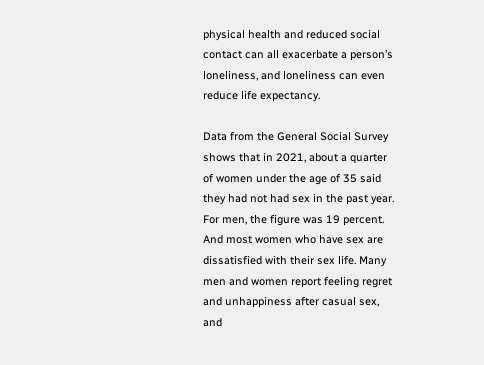physical health and reduced social contact can all exacerbate a person’s loneliness, and loneliness can even reduce life expectancy.

Data from the General Social Survey shows that in 2021, about a quarter of women under the age of 35 said they had not had sex in the past year. For men, the figure was 19 percent. And most women who have sex are dissatisfied with their sex life. Many men and women report feeling regret and unhappiness after casual sex, and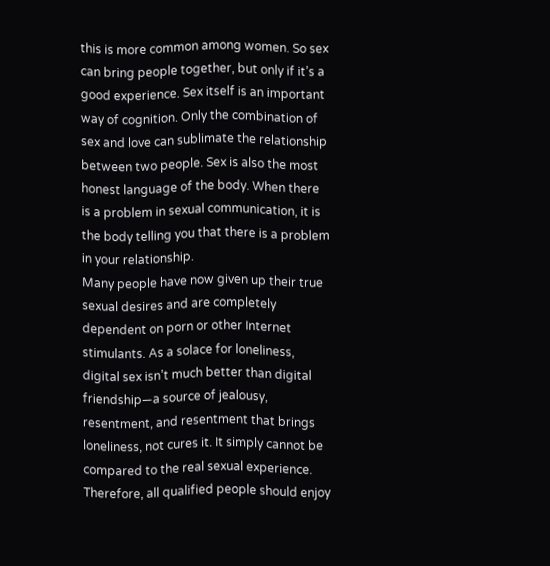this is more common among women. So sex can bring people together, but only if it’s a good experience. Sex itself is an important way of cognition. Only the combination of sex and love can sublimate the relationship between two people. Sex is also the most honest language of the body. When there is a problem in sexual communication, it is the body telling you that there is a problem in your relationship.
Many people have now given up their true sexual desires and are completely dependent on porn or other Internet stimulants. As a solace for loneliness, digital sex isn’t much better than digital friendship—a source of jealousy, resentment, and resentment that brings loneliness, not cures it. It simply cannot be compared to the real sexual experience. Therefore, all qualified people should enjoy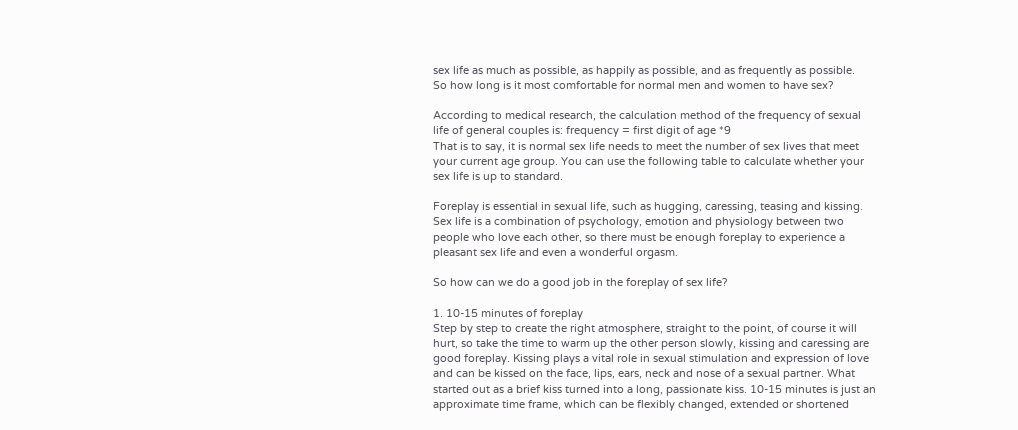sex life as much as possible, as happily as possible, and as frequently as possible.
So how long is it most comfortable for normal men and women to have sex?

According to medical research, the calculation method of the frequency of sexual life of general couples is: frequency = first digit of age *9
That is to say, it is normal sex life needs to meet the number of sex lives that meet your current age group. You can use the following table to calculate whether your sex life is up to standard.

Foreplay is essential in sexual life, such as hugging, caressing, teasing and kissing. Sex life is a combination of psychology, emotion and physiology between two people who love each other, so there must be enough foreplay to experience a pleasant sex life and even a wonderful orgasm.

So how can we do a good job in the foreplay of sex life?

1. 10-15 minutes of foreplay
Step by step to create the right atmosphere, straight to the point, of course it will hurt, so take the time to warm up the other person slowly, kissing and caressing are good foreplay. Kissing plays a vital role in sexual stimulation and expression of love and can be kissed on the face, lips, ears, neck and nose of a sexual partner. What started out as a brief kiss turned into a long, passionate kiss. 10-15 minutes is just an approximate time frame, which can be flexibly changed, extended or shortened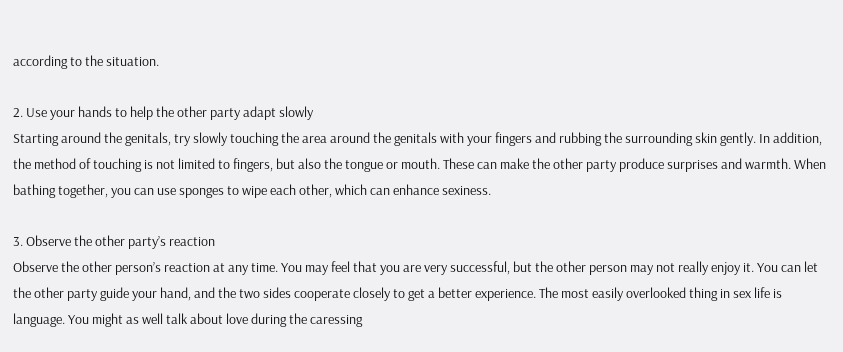according to the situation.

2. Use your hands to help the other party adapt slowly
Starting around the genitals, try slowly touching the area around the genitals with your fingers and rubbing the surrounding skin gently. In addition, the method of touching is not limited to fingers, but also the tongue or mouth. These can make the other party produce surprises and warmth. When bathing together, you can use sponges to wipe each other, which can enhance sexiness.

3. Observe the other party’s reaction
Observe the other person’s reaction at any time. You may feel that you are very successful, but the other person may not really enjoy it. You can let the other party guide your hand, and the two sides cooperate closely to get a better experience. The most easily overlooked thing in sex life is language. You might as well talk about love during the caressing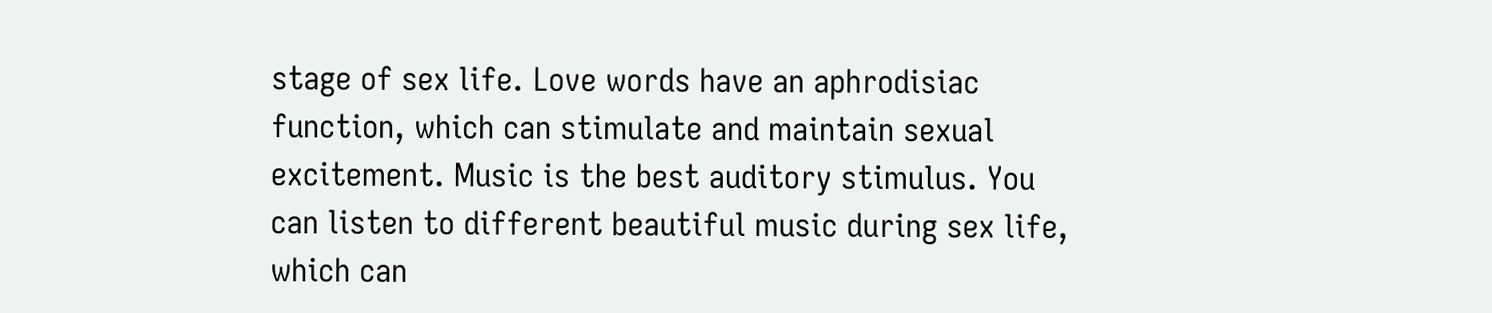stage of sex life. Love words have an aphrodisiac function, which can stimulate and maintain sexual excitement. Music is the best auditory stimulus. You can listen to different beautiful music during sex life, which can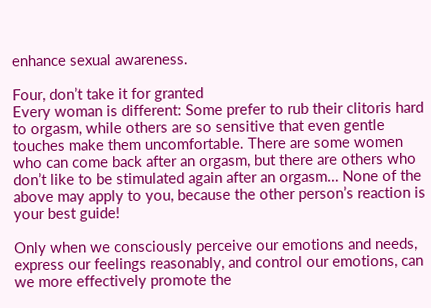enhance sexual awareness.

Four, don’t take it for granted
Every woman is different: Some prefer to rub their clitoris hard to orgasm, while others are so sensitive that even gentle touches make them uncomfortable. There are some women who can come back after an orgasm, but there are others who don’t like to be stimulated again after an orgasm… None of the above may apply to you, because the other person’s reaction is your best guide!

Only when we consciously perceive our emotions and needs, express our feelings reasonably, and control our emotions, can we more effectively promote the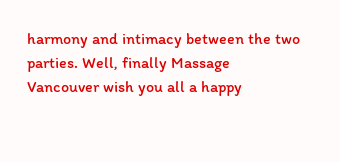harmony and intimacy between the two parties. Well, finally Massage Vancouver wish you all a happy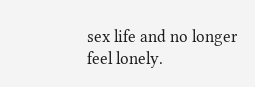sex life and no longer feel lonely.